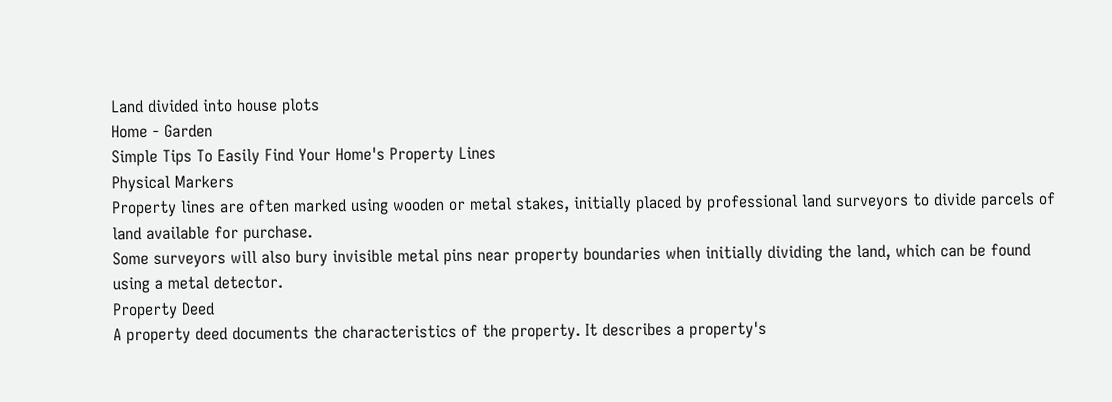Land divided into house plots
Home - Garden
Simple Tips To Easily Find Your Home's Property Lines
Physical Markers
Property lines are often marked using wooden or metal stakes, initially placed by professional land surveyors to divide parcels of land available for purchase.
Some surveyors will also bury invisible metal pins near property boundaries when initially dividing the land, which can be found using a metal detector.
Property Deed
A property deed documents the characteristics of the property. It describes a property's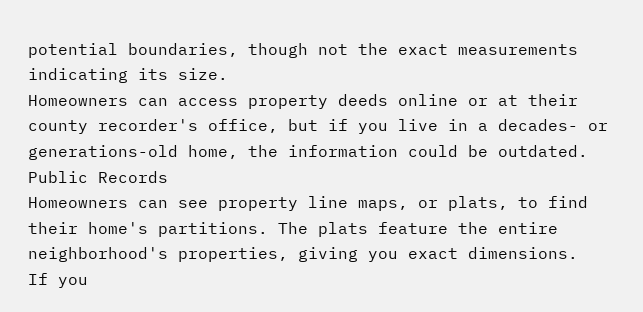potential boundaries, though not the exact measurements indicating its size.
Homeowners can access property deeds online or at their county recorder's office, but if you live in a decades- or generations-old home, the information could be outdated.
Public Records
Homeowners can see property line maps, or plats, to find their home's partitions. The plats feature the entire neighborhood's properties, giving you exact dimensions.
If you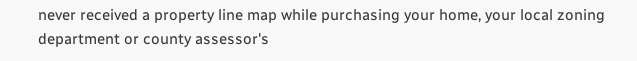never received a property line map while purchasing your home, your local zoning department or county assessor's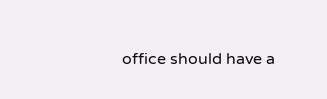office should have a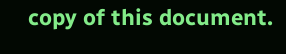copy of this document.